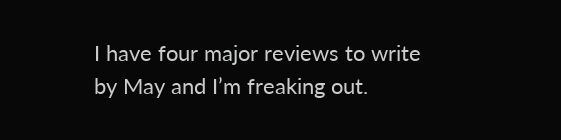I have four major reviews to write by May and I’m freaking out.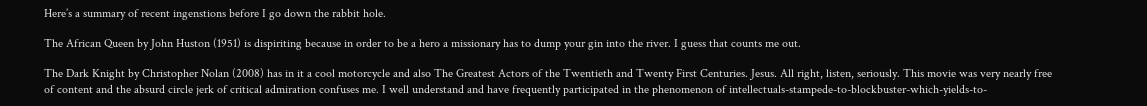Here’s a summary of recent ingenstions before I go down the rabbit hole.

The African Queen by John Huston (1951) is dispiriting because in order to be a hero a missionary has to dump your gin into the river. I guess that counts me out.

The Dark Knight by Christopher Nolan (2008) has in it a cool motorcycle and also The Greatest Actors of the Twentieth and Twenty First Centuries. Jesus. All right, listen, seriously. This movie was very nearly free of content and the absurd circle jerk of critical admiration confuses me. I well understand and have frequently participated in the phenomenon of intellectuals-stampede-to-blockbuster-which-yields-to-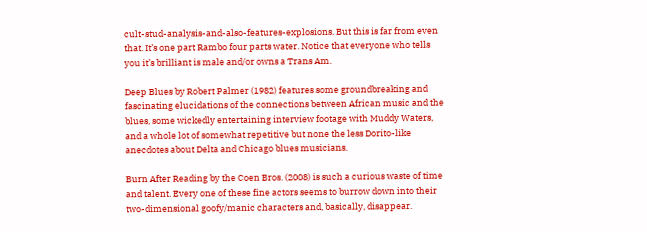cult-stud-analysis-and-also-features-explosions. But this is far from even that. It’s one part Rambo four parts water. Notice that everyone who tells you it’s brilliant is male and/or owns a Trans Am.

Deep Blues by Robert Palmer (1982) features some groundbreaking and fascinating elucidations of the connections between African music and the blues, some wickedly entertaining interview footage with Muddy Waters, and a whole lot of somewhat repetitive but none the less Dorito-like anecdotes about Delta and Chicago blues musicians.

Burn After Reading by the Coen Bros. (2008) is such a curious waste of time and talent. Every one of these fine actors seems to burrow down into their two-dimensional goofy/manic characters and, basically, disappear.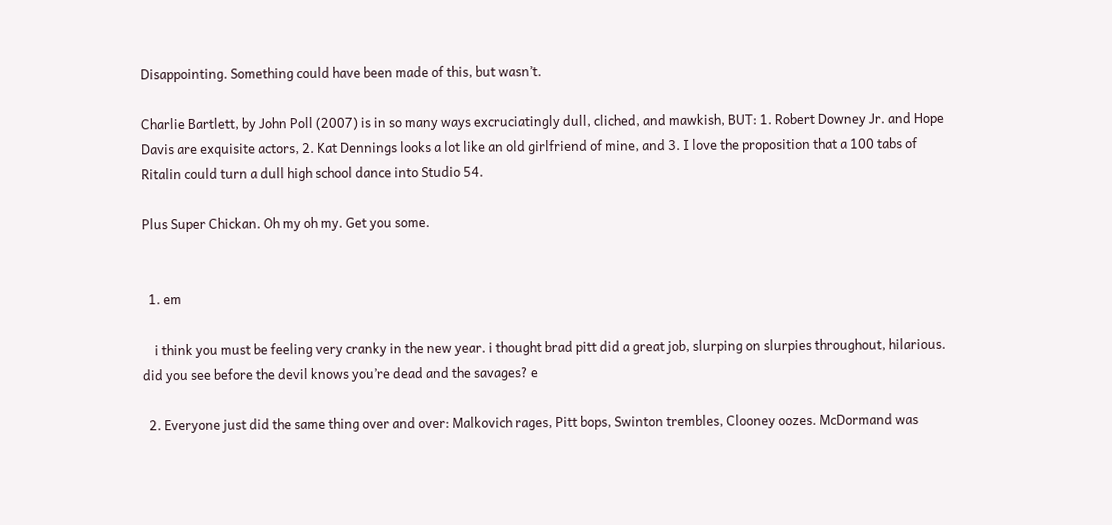Disappointing. Something could have been made of this, but wasn’t.

Charlie Bartlett, by John Poll (2007) is in so many ways excruciatingly dull, cliched, and mawkish, BUT: 1. Robert Downey Jr. and Hope Davis are exquisite actors, 2. Kat Dennings looks a lot like an old girlfriend of mine, and 3. I love the proposition that a 100 tabs of Ritalin could turn a dull high school dance into Studio 54.

Plus Super Chickan. Oh my oh my. Get you some.


  1. em

    i think you must be feeling very cranky in the new year. i thought brad pitt did a great job, slurping on slurpies throughout, hilarious. did you see before the devil knows you’re dead and the savages? e

  2. Everyone just did the same thing over and over: Malkovich rages, Pitt bops, Swinton trembles, Clooney oozes. McDormand was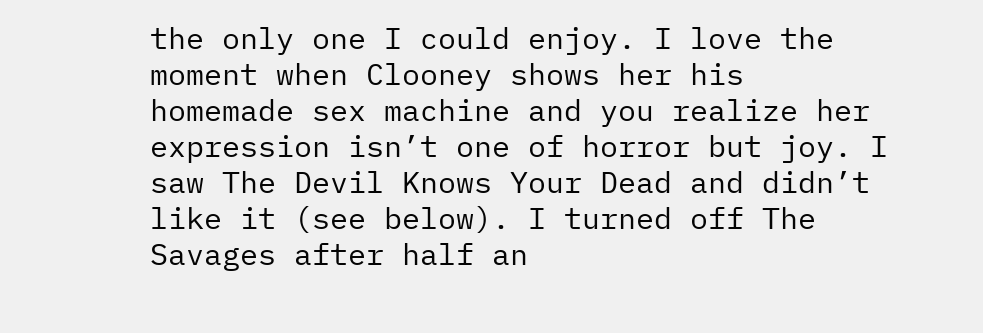the only one I could enjoy. I love the moment when Clooney shows her his homemade sex machine and you realize her expression isn’t one of horror but joy. I saw The Devil Knows Your Dead and didn’t like it (see below). I turned off The Savages after half an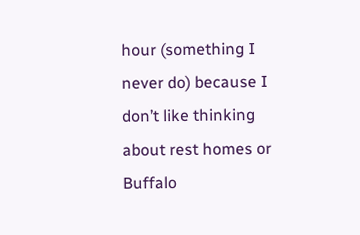hour (something I never do) because I don’t like thinking about rest homes or Buffalo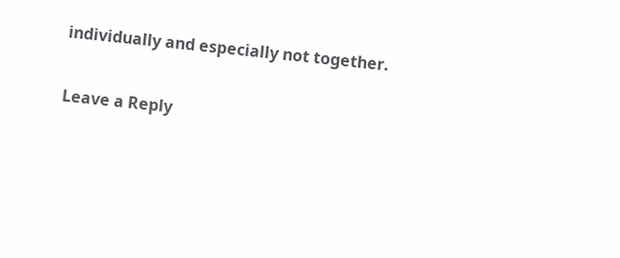individually and especially not together.

Leave a Reply